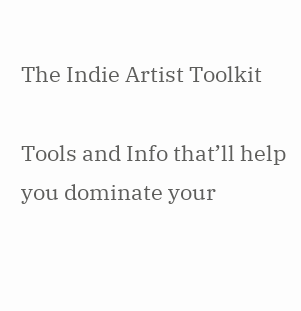The Indie Artist Toolkit

Tools and Info that’ll help you dominate your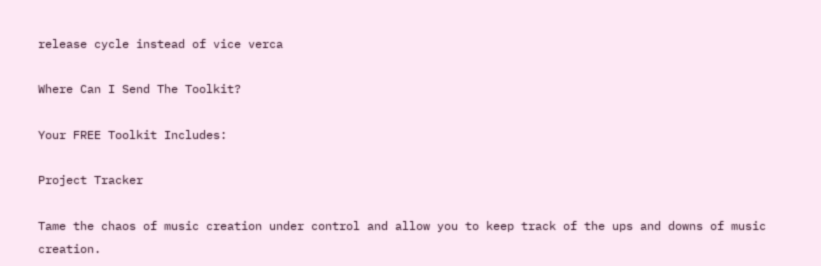release cycle instead of vice verca

Where Can I Send The Toolkit?

Your FREE Toolkit Includes:

Project Tracker

Tame the chaos of music creation under control and allow you to keep track of the ups and downs of music creation.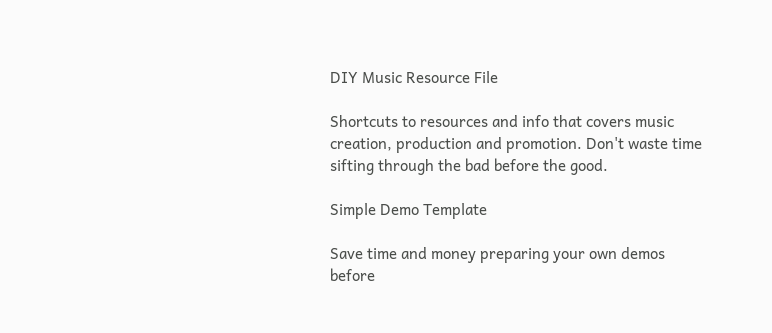DIY Music Resource File

Shortcuts to resources and info that covers music creation, production and promotion. Don't waste time sifting through the bad before the good.

Simple Demo Template

Save time and money preparing your own demos before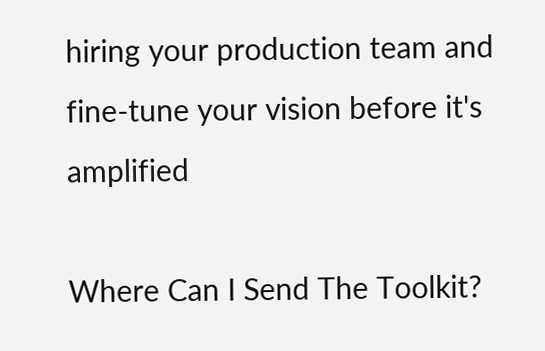hiring your production team and fine-tune your vision before it's amplified

Where Can I Send The Toolkit?